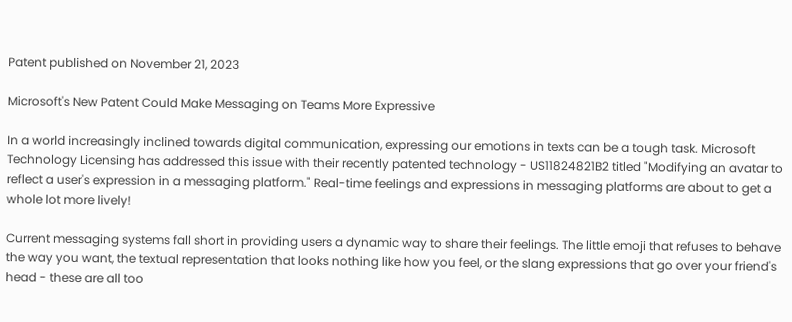Patent published on November 21, 2023

Microsoft's New Patent Could Make Messaging on Teams More Expressive

In a world increasingly inclined towards digital communication, expressing our emotions in texts can be a tough task. Microsoft Technology Licensing has addressed this issue with their recently patented technology - US11824821B2 titled "Modifying an avatar to reflect a user's expression in a messaging platform." Real-time feelings and expressions in messaging platforms are about to get a whole lot more lively!

Current messaging systems fall short in providing users a dynamic way to share their feelings. The little emoji that refuses to behave the way you want, the textual representation that looks nothing like how you feel, or the slang expressions that go over your friend's head - these are all too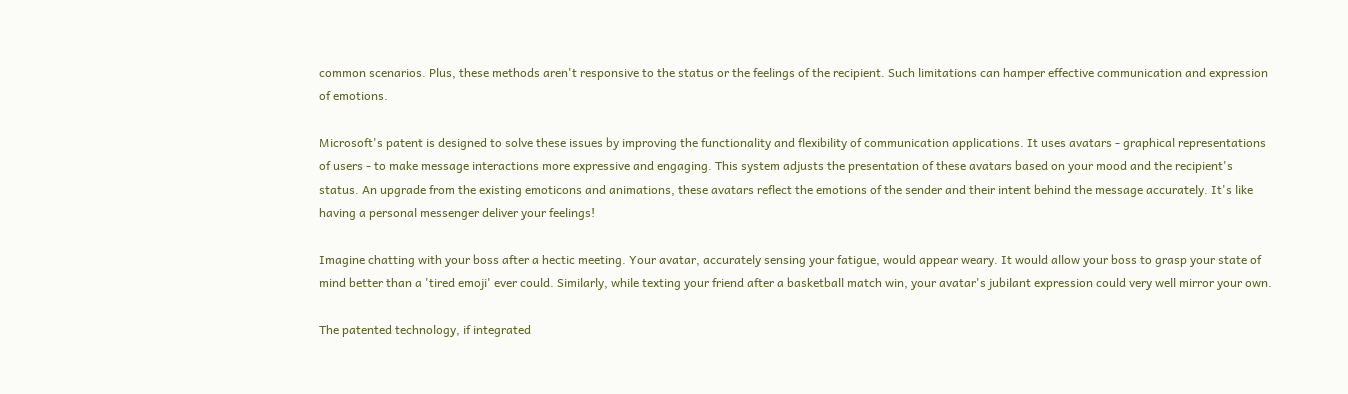common scenarios. Plus, these methods aren't responsive to the status or the feelings of the recipient. Such limitations can hamper effective communication and expression of emotions.

Microsoft's patent is designed to solve these issues by improving the functionality and flexibility of communication applications. It uses avatars - graphical representations of users - to make message interactions more expressive and engaging. This system adjusts the presentation of these avatars based on your mood and the recipient's status. An upgrade from the existing emoticons and animations, these avatars reflect the emotions of the sender and their intent behind the message accurately. It's like having a personal messenger deliver your feelings!

Imagine chatting with your boss after a hectic meeting. Your avatar, accurately sensing your fatigue, would appear weary. It would allow your boss to grasp your state of mind better than a 'tired emoji' ever could. Similarly, while texting your friend after a basketball match win, your avatar's jubilant expression could very well mirror your own.

The patented technology, if integrated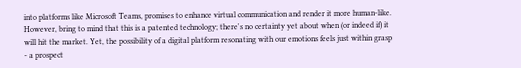into platforms like Microsoft Teams, promises to enhance virtual communication and render it more human-like. However, bring to mind that this is a patented technology; there's no certainty yet about when (or indeed if) it will hit the market. Yet, the possibility of a digital platform resonating with our emotions feels just within grasp - a prospect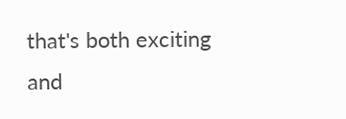that's both exciting and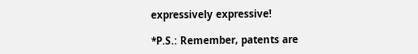expressively expressive!

*P.S.: Remember, patents are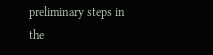preliminary steps in the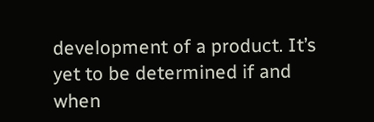development of a product. It’s yet to be determined if and when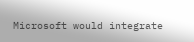Microsoft would integrate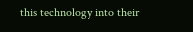this technology into their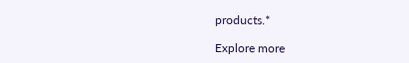products.*

Explore more